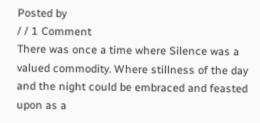Posted by
/ / 1 Comment
There was once a time where Silence was a valued commodity. Where stillness of the day and the night could be embraced and feasted upon as a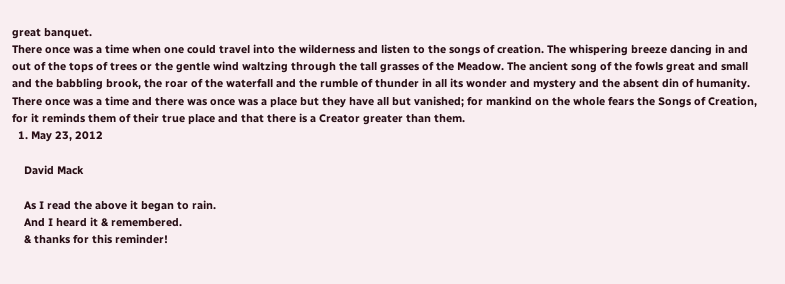great banquet.
There once was a time when one could travel into the wilderness and listen to the songs of creation. The whispering breeze dancing in and out of the tops of trees or the gentle wind waltzing through the tall grasses of the Meadow. The ancient song of the fowls great and small and the babbling brook, the roar of the waterfall and the rumble of thunder in all its wonder and mystery and the absent din of humanity.
There once was a time and there was once was a place but they have all but vanished; for mankind on the whole fears the Songs of Creation, for it reminds them of their true place and that there is a Creator greater than them.
  1. May 23, 2012

    David Mack

    As I read the above it began to rain.
    And I heard it & remembered.
    & thanks for this reminder!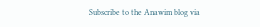Subscribe to the Anawim blog via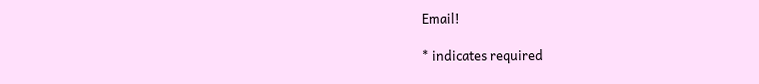Email!

* indicates required